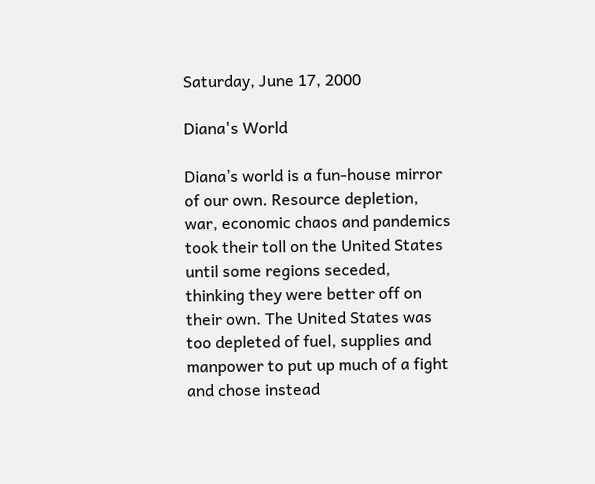Saturday, June 17, 2000

Diana's World

Diana’s world is a fun-house mirror of our own. Resource depletion, war, economic chaos and pandemics took their toll on the United States until some regions seceded, thinking they were better off on their own. The United States was too depleted of fuel, supplies and manpower to put up much of a fight and chose instead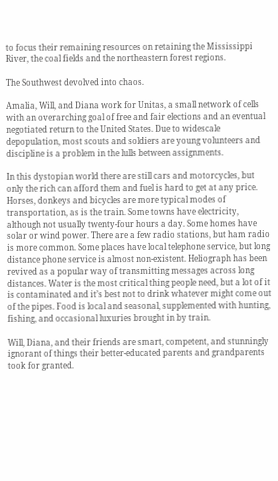to focus their remaining resources on retaining the Mississippi River, the coal fields and the northeastern forest regions.

The Southwest devolved into chaos.

Amalia, Will, and Diana work for Unitas, a small network of cells with an overarching goal of free and fair elections and an eventual negotiated return to the United States. Due to widescale depopulation, most scouts and soldiers are young volunteers and discipline is a problem in the lulls between assignments.

In this dystopian world there are still cars and motorcycles, but only the rich can afford them and fuel is hard to get at any price. Horses, donkeys and bicycles are more typical modes of transportation, as is the train. Some towns have electricity, although not usually twenty-four hours a day. Some homes have solar or wind power. There are a few radio stations, but ham radio is more common. Some places have local telephone service, but long distance phone service is almost non-existent. Heliograph has been revived as a popular way of transmitting messages across long distances. Water is the most critical thing people need, but a lot of it is contaminated and it’s best not to drink whatever might come out of the pipes. Food is local and seasonal, supplemented with hunting, fishing, and occasional luxuries brought in by train.

Will, Diana, and their friends are smart, competent, and stunningly ignorant of things their better-educated parents and grandparents took for granted.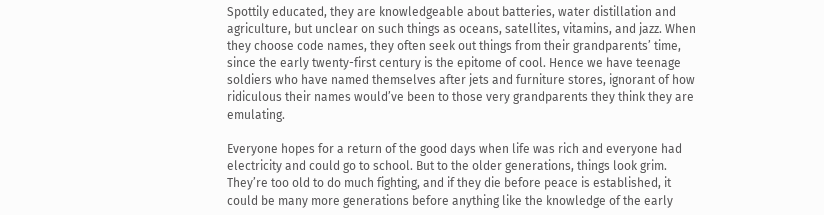Spottily educated, they are knowledgeable about batteries, water distillation and agriculture, but unclear on such things as oceans, satellites, vitamins, and jazz. When they choose code names, they often seek out things from their grandparents’ time, since the early twenty-first century is the epitome of cool. Hence we have teenage soldiers who have named themselves after jets and furniture stores, ignorant of how ridiculous their names would’ve been to those very grandparents they think they are emulating.

Everyone hopes for a return of the good days when life was rich and everyone had electricity and could go to school. But to the older generations, things look grim. They’re too old to do much fighting, and if they die before peace is established, it could be many more generations before anything like the knowledge of the early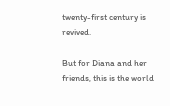twenty-first century is revived.

But for Diana and her friends, this is the world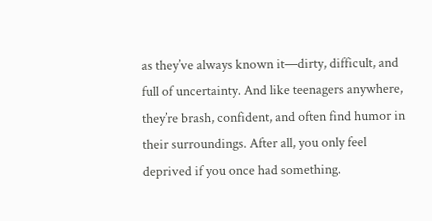as they’ve always known it—dirty, difficult, and full of uncertainty. And like teenagers anywhere, they’re brash, confident, and often find humor in their surroundings. After all, you only feel deprived if you once had something.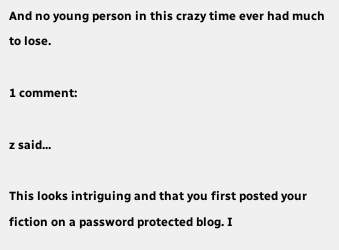And no young person in this crazy time ever had much to lose.

1 comment:

z said...

This looks intriguing and that you first posted your fiction on a password protected blog. I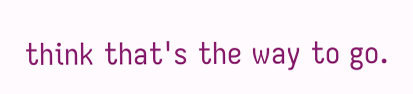think that's the way to go.